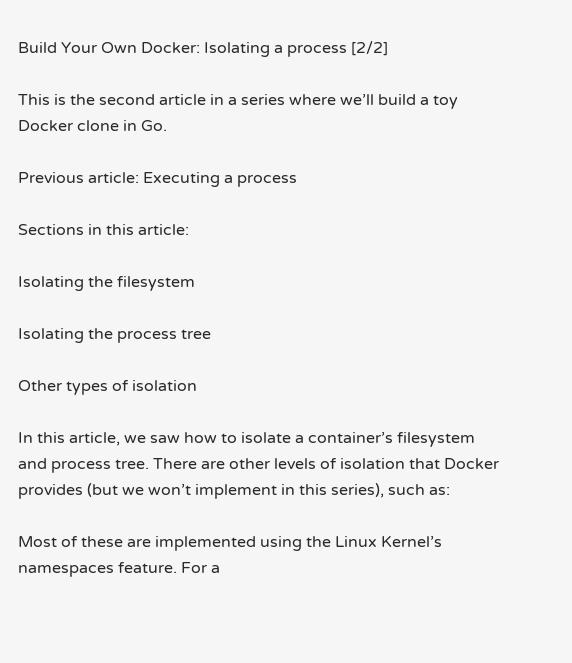Build Your Own Docker: Isolating a process [2/2]

This is the second article in a series where we’ll build a toy Docker clone in Go.

Previous article: Executing a process

Sections in this article:

Isolating the filesystem

Isolating the process tree

Other types of isolation

In this article, we saw how to isolate a container’s filesystem and process tree. There are other levels of isolation that Docker provides (but we won’t implement in this series), such as:

Most of these are implemented using the Linux Kernel’s namespaces feature. For a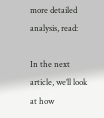more detailed analysis, read:

In the next article, we’ll look at how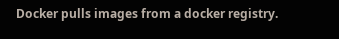Docker pulls images from a docker registry.